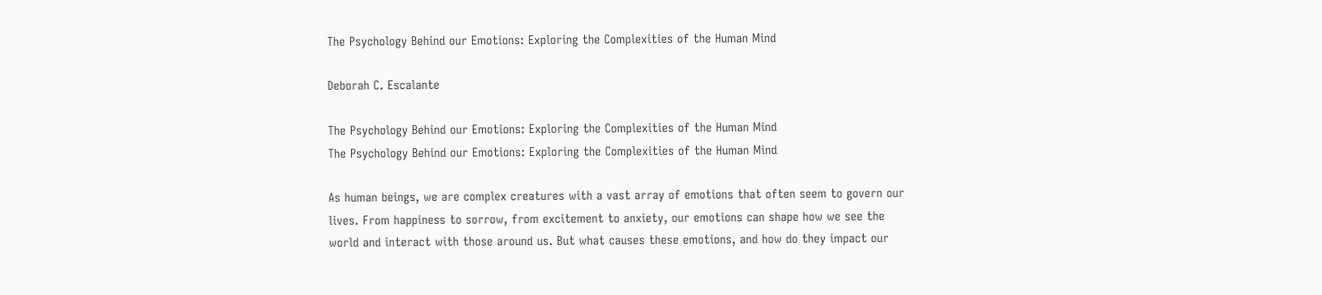The Psychology Behind our Emotions: Exploring the Complexities of the Human Mind

Deborah C. Escalante

The Psychology Behind our Emotions: Exploring the Complexities of the Human Mind
The Psychology Behind our Emotions: Exploring the Complexities of the Human Mind

As human beings, we are complex creatures with a vast array of emotions that often seem to govern our lives. From happiness to sorrow, from excitement to anxiety, our emotions can shape how we see the world and interact with those around us. But what causes these emotions, and how do they impact our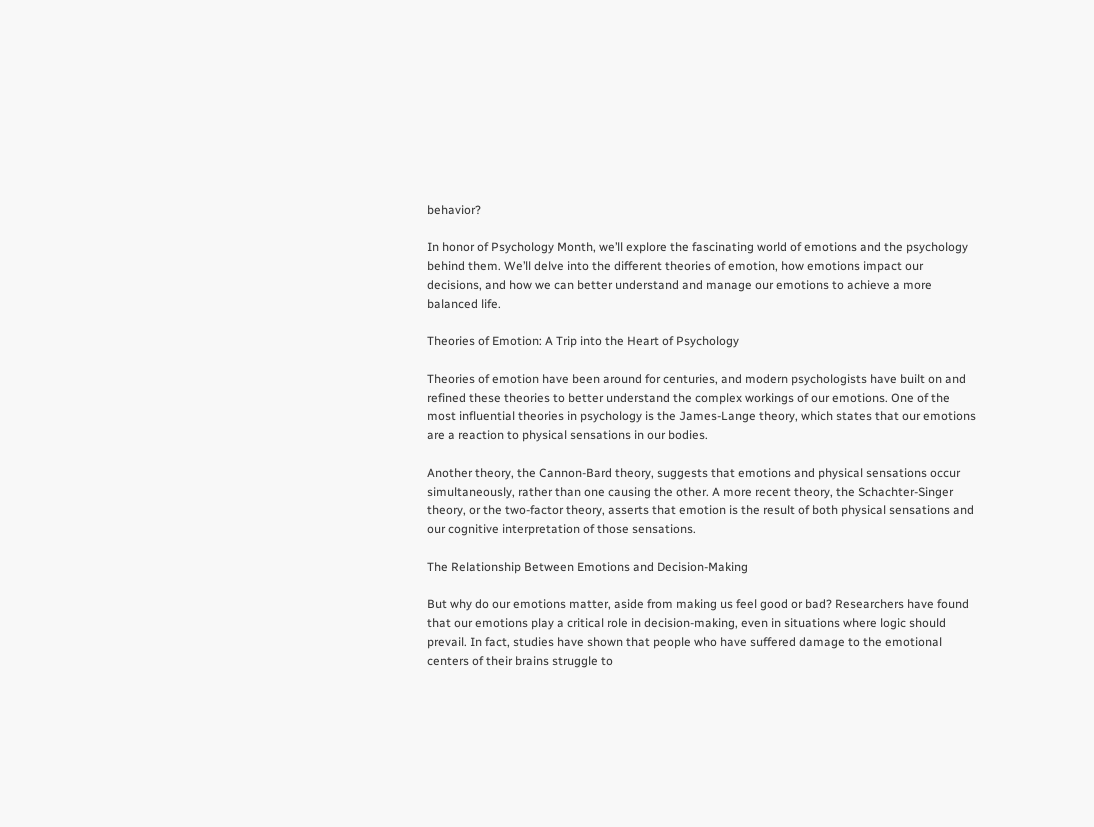behavior?

In honor of Psychology Month, we’ll explore the fascinating world of emotions and the psychology behind them. We’ll delve into the different theories of emotion, how emotions impact our decisions, and how we can better understand and manage our emotions to achieve a more balanced life.

Theories of Emotion: A Trip into the Heart of Psychology

Theories of emotion have been around for centuries, and modern psychologists have built on and refined these theories to better understand the complex workings of our emotions. One of the most influential theories in psychology is the James-Lange theory, which states that our emotions are a reaction to physical sensations in our bodies.

Another theory, the Cannon-Bard theory, suggests that emotions and physical sensations occur simultaneously, rather than one causing the other. A more recent theory, the Schachter-Singer theory, or the two-factor theory, asserts that emotion is the result of both physical sensations and our cognitive interpretation of those sensations.

The Relationship Between Emotions and Decision-Making

But why do our emotions matter, aside from making us feel good or bad? Researchers have found that our emotions play a critical role in decision-making, even in situations where logic should prevail. In fact, studies have shown that people who have suffered damage to the emotional centers of their brains struggle to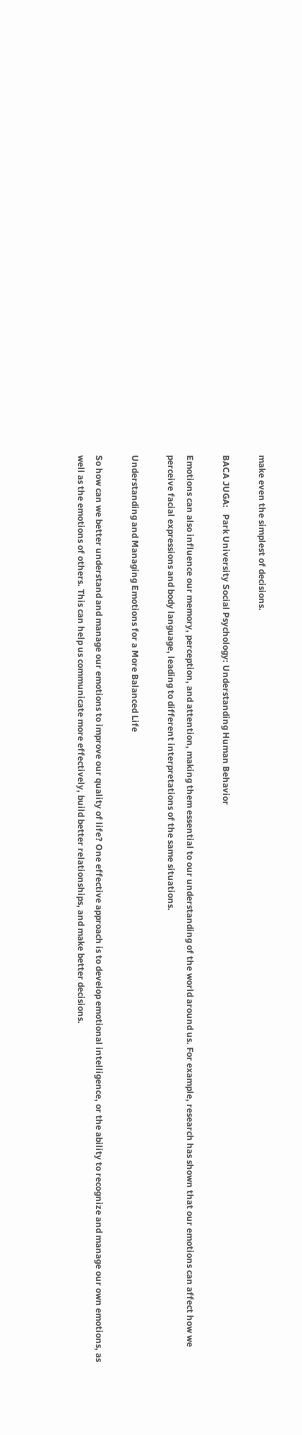make even the simplest of decisions.

BACA JUGA:   Park University Social Psychology: Understanding Human Behavior

Emotions can also influence our memory, perception, and attention, making them essential to our understanding of the world around us. For example, research has shown that our emotions can affect how we perceive facial expressions and body language, leading to different interpretations of the same situations.

Understanding and Managing Emotions for a More Balanced Life

So how can we better understand and manage our emotions to improve our quality of life? One effective approach is to develop emotional intelligence, or the ability to recognize and manage our own emotions, as well as the emotions of others. This can help us communicate more effectively, build better relationships, and make better decisions.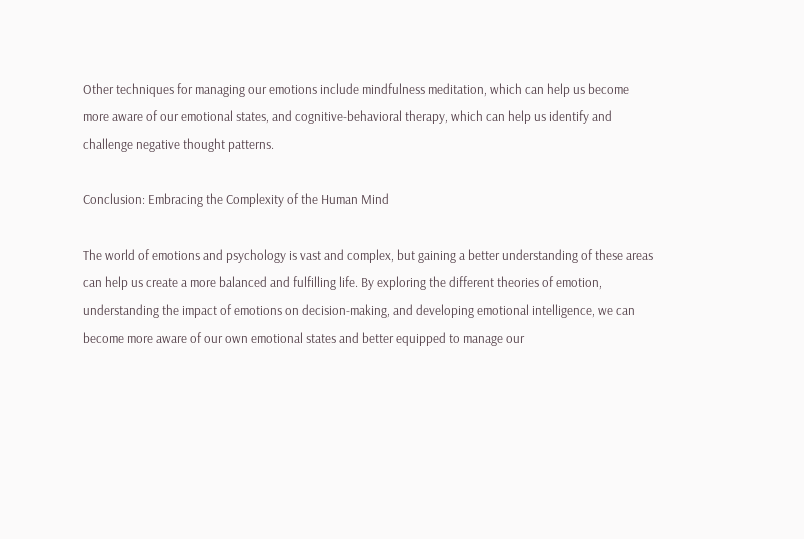Other techniques for managing our emotions include mindfulness meditation, which can help us become more aware of our emotional states, and cognitive-behavioral therapy, which can help us identify and challenge negative thought patterns.

Conclusion: Embracing the Complexity of the Human Mind

The world of emotions and psychology is vast and complex, but gaining a better understanding of these areas can help us create a more balanced and fulfilling life. By exploring the different theories of emotion, understanding the impact of emotions on decision-making, and developing emotional intelligence, we can become more aware of our own emotional states and better equipped to manage our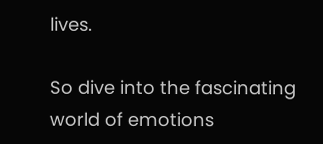lives.

So dive into the fascinating world of emotions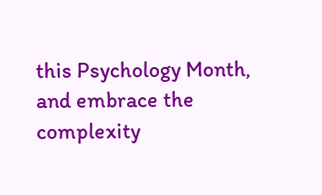this Psychology Month, and embrace the complexity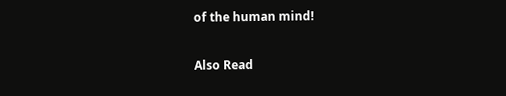of the human mind!

Also Read